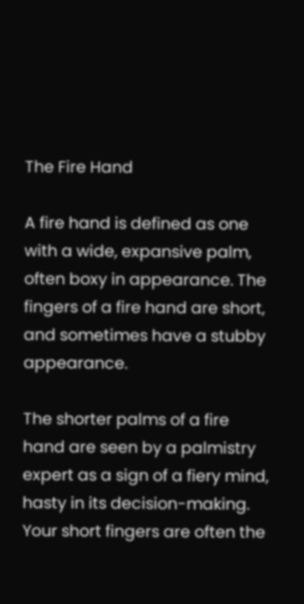The Fire Hand

A fire hand is defined as one with a wide, expansive palm, often boxy in appearance. The fingers of a fire hand are short, and sometimes have a stubby appearance.

The shorter palms of a fire hand are seen by a palmistry expert as a sign of a fiery mind, hasty in its decision-making. Your short fingers are often the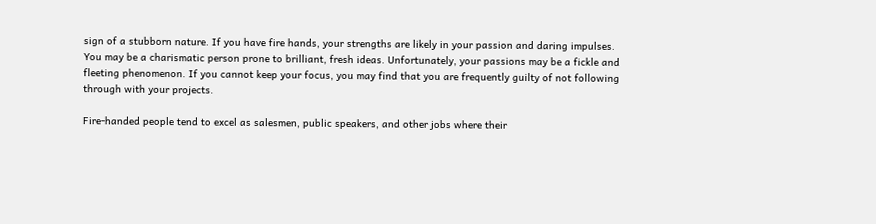sign of a stubborn nature. If you have fire hands, your strengths are likely in your passion and daring impulses. You may be a charismatic person prone to brilliant, fresh ideas. Unfortunately, your passions may be a fickle and fleeting phenomenon. If you cannot keep your focus, you may find that you are frequently guilty of not following through with your projects.

Fire-handed people tend to excel as salesmen, public speakers, and other jobs where their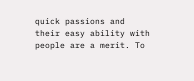quick passions and their easy ability with people are a merit. To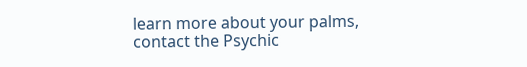learn more about your palms, contact the Psychic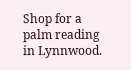Shop for a palm reading in Lynnwood.